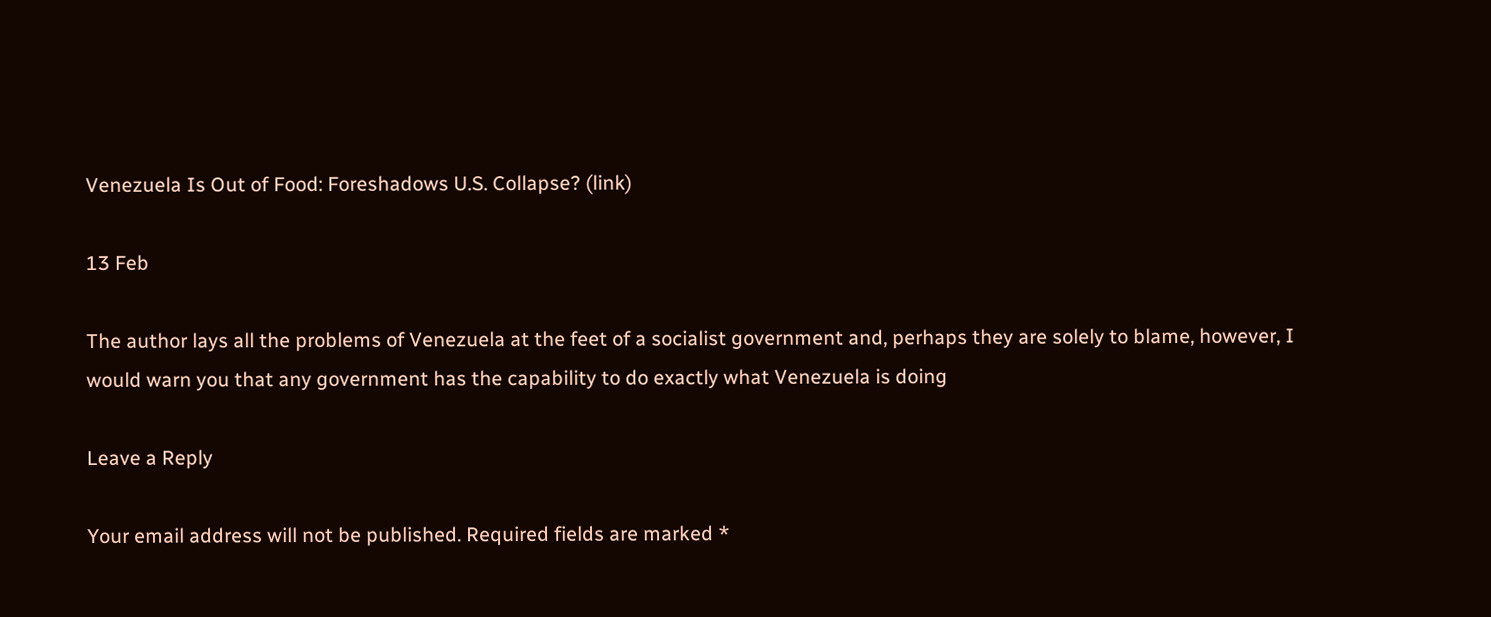Venezuela Is Out of Food: Foreshadows U.S. Collapse? (link)

13 Feb

The author lays all the problems of Venezuela at the feet of a socialist government and, perhaps they are solely to blame, however, I would warn you that any government has the capability to do exactly what Venezuela is doing

Leave a Reply

Your email address will not be published. Required fields are marked *